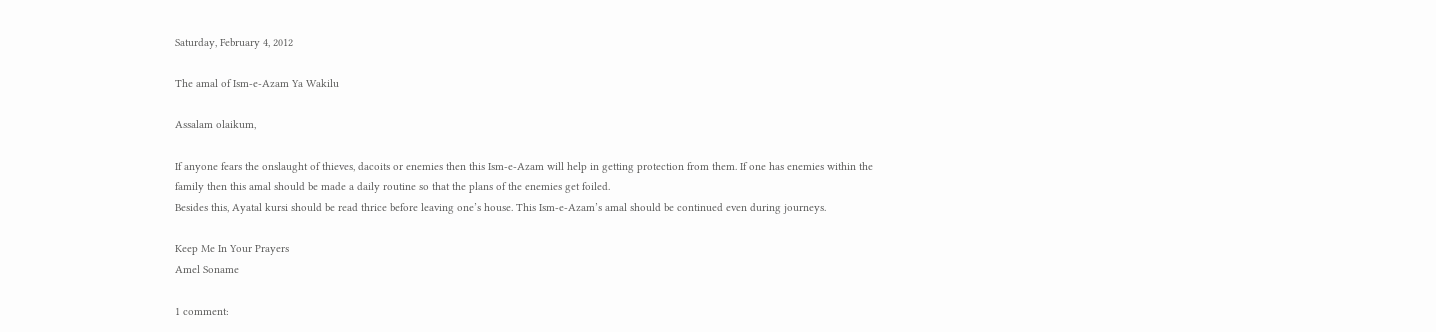Saturday, February 4, 2012

The amal of Ism-e-Azam Ya Wakilu

Assalam olaikum,

If anyone fears the onslaught of thieves, dacoits or enemies then this Ism-e-Azam will help in getting protection from them. If one has enemies within the family then this amal should be made a daily routine so that the plans of the enemies get foiled.
Besides this, Ayatal kursi should be read thrice before leaving one’s house. This Ism-e-Azam’s amal should be continued even during journeys.

Keep Me In Your Prayers
Amel Soname

1 comment: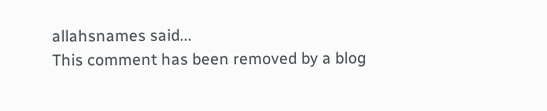allahsnames said...
This comment has been removed by a blog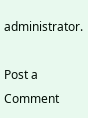administrator.

Post a Comment